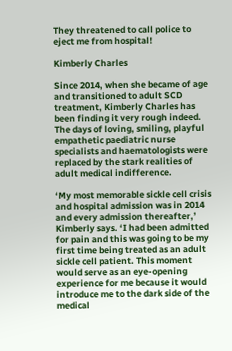They threatened to call police to eject me from hospital!

Kimberly Charles

Since 2014, when she became of age and transitioned to adult SCD treatment, Kimberly Charles has been finding it very rough indeed. The days of loving, smiling, playful empathetic paediatric nurse specialists and haematologists were replaced by the stark realities of adult medical indifference.

‘My most memorable sickle cell crisis and hospital admission was in 2014 and every admission thereafter,’ Kimberly says. ‘I had been admitted for pain and this was going to be my first time being treated as an adult sickle cell patient. This moment would serve as an eye-opening experience for me because it would introduce me to the dark side of the medical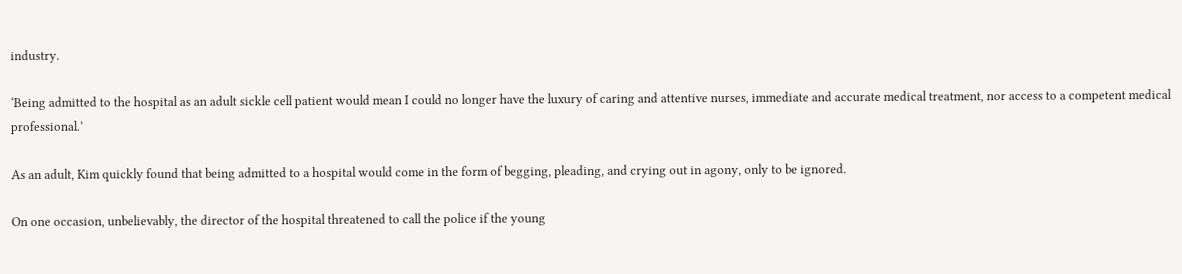industry.

‘Being admitted to the hospital as an adult sickle cell patient would mean I could no longer have the luxury of caring and attentive nurses, immediate and accurate medical treatment, nor access to a competent medical professional.’

As an adult, Kim quickly found that being admitted to a hospital would come in the form of begging, pleading, and crying out in agony, only to be ignored.

On one occasion, unbelievably, the director of the hospital threatened to call the police if the young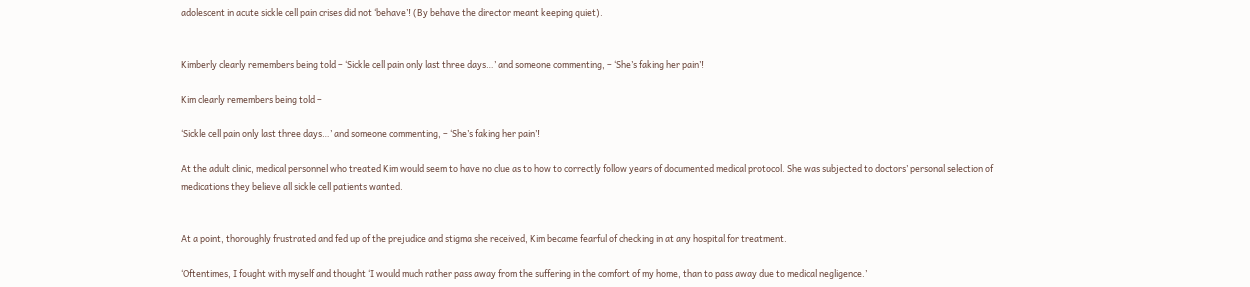adolescent in acute sickle cell pain crises did not ‘behave’! (By behave the director meant keeping quiet).


Kimberly clearly remembers being told – ‘Sickle cell pain only last three days…’ and someone commenting, – ‘She’s faking her pain’!

Kim clearly remembers being told –

‘Sickle cell pain only last three days…’ and someone commenting, – ‘She’s faking her pain’!

At the adult clinic, medical personnel who treated Kim would seem to have no clue as to how to correctly follow years of documented medical protocol. She was subjected to doctors’ personal selection of medications they believe all sickle cell patients wanted.


At a point, thoroughly frustrated and fed up of the prejudice and stigma she received, Kim became fearful of checking in at any hospital for treatment.

‘Oftentimes, I fought with myself and thought ‘I would much rather pass away from the suffering in the comfort of my home, than to pass away due to medical negligence.’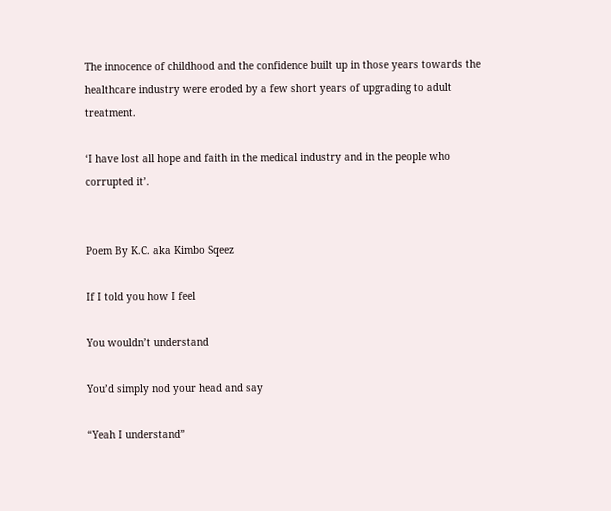The innocence of childhood and the confidence built up in those years towards the healthcare industry were eroded by a few short years of upgrading to adult treatment.

‘I have lost all hope and faith in the medical industry and in the people who corrupted it’.


Poem By K.C. aka Kimbo Sqeez

If I told you how I feel

You wouldn’t understand

You’d simply nod your head and say

“Yeah I understand”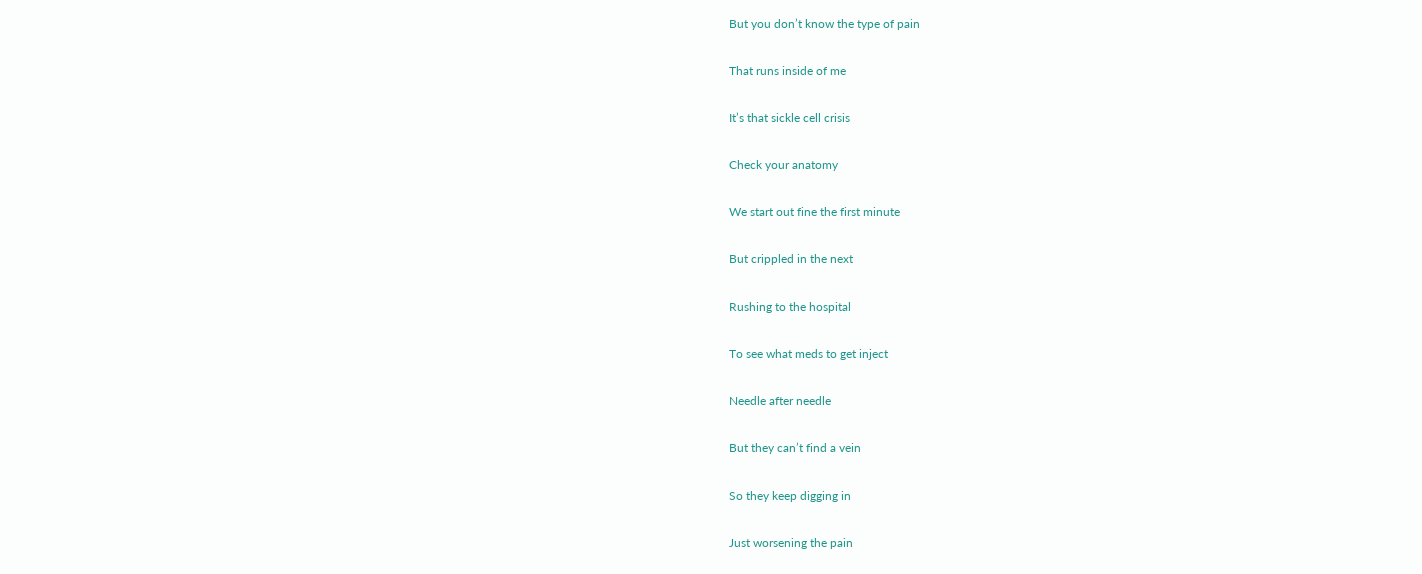But you don’t know the type of pain

That runs inside of me

It’s that sickle cell crisis

Check your anatomy

We start out fine the first minute

But crippled in the next

Rushing to the hospital

To see what meds to get inject

Needle after needle

But they can’t find a vein

So they keep digging in

Just worsening the pain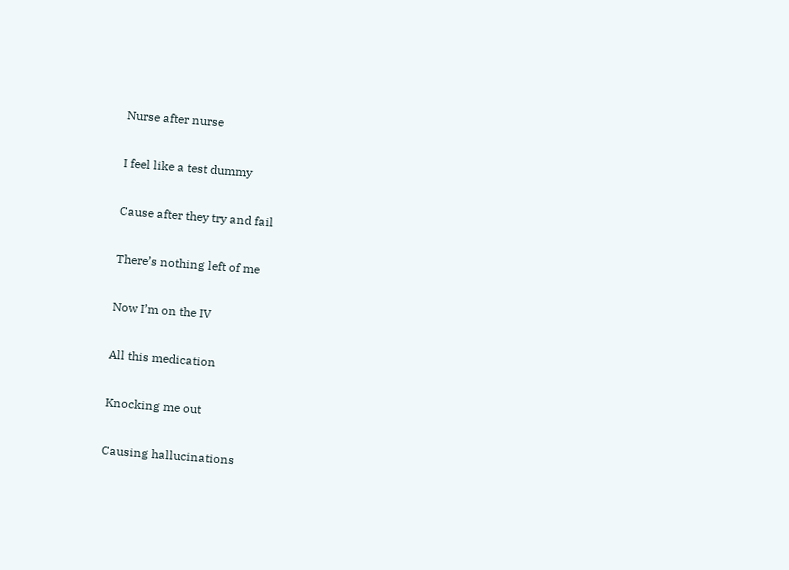Nurse after nurse

I feel like a test dummy

Cause after they try and fail

There’s nothing left of me

Now I’m on the IV

All this medication

Knocking me out

Causing hallucinations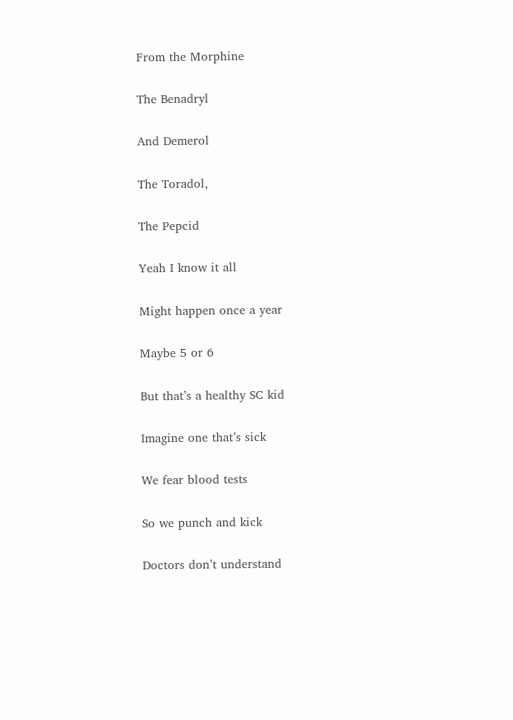From the Morphine

The Benadryl

And Demerol

The Toradol,

The Pepcid

Yeah I know it all

Might happen once a year

Maybe 5 or 6

But that’s a healthy SC kid

Imagine one that’s sick

We fear blood tests

So we punch and kick

Doctors don’t understand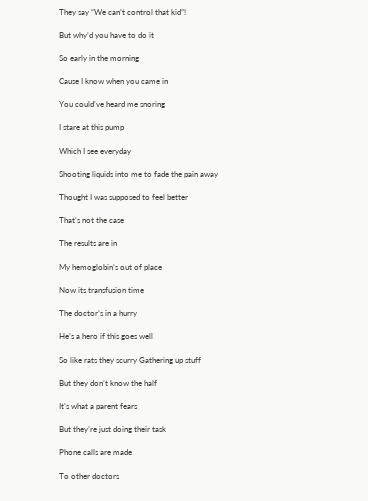They say “We can’t control that kid”!

But why’d you have to do it

So early in the morning

Cause I know when you came in

You could’ve heard me snoring

I stare at this pump

Which I see everyday

Shooting liquids into me to fade the pain away

Thought I was supposed to feel better

That’s not the case

The results are in

My hemoglobin’s out of place

Now its transfusion time

The doctor’s in a hurry

He’s a hero if this goes well

So like rats they scurry Gathering up stuff

But they don’t know the half

It’s what a parent fears

But they’re just doing their task

Phone calls are made

To other doctors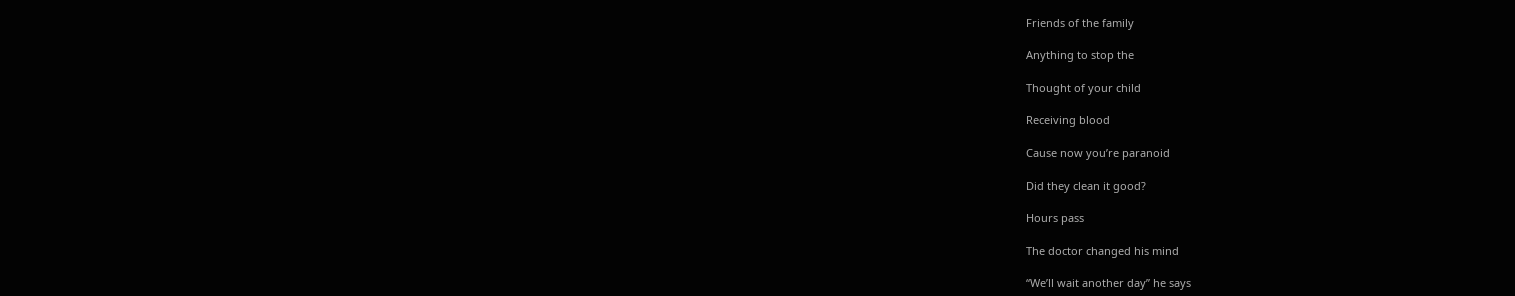Friends of the family

Anything to stop the

Thought of your child

Receiving blood

Cause now you’re paranoid

Did they clean it good?

Hours pass

The doctor changed his mind

“We’ll wait another day” he says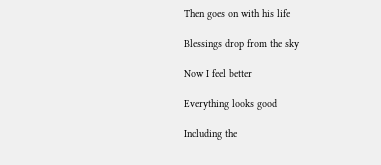Then goes on with his life

Blessings drop from the sky

Now I feel better

Everything looks good

Including the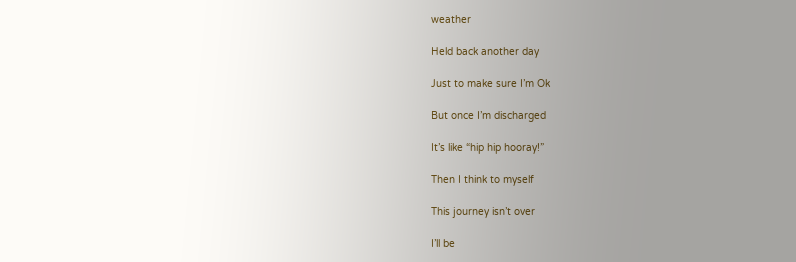weather

Held back another day

Just to make sure I’m Ok

But once I’m discharged

It’s like “hip hip hooray!”

Then I think to myself

This journey isn’t over

I’ll be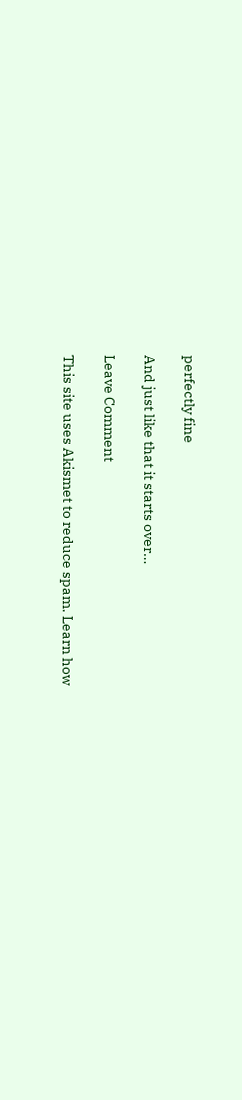perfectly fine

And just like that it starts over…

Leave Comment

This site uses Akismet to reduce spam. Learn how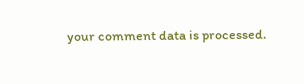your comment data is processed.